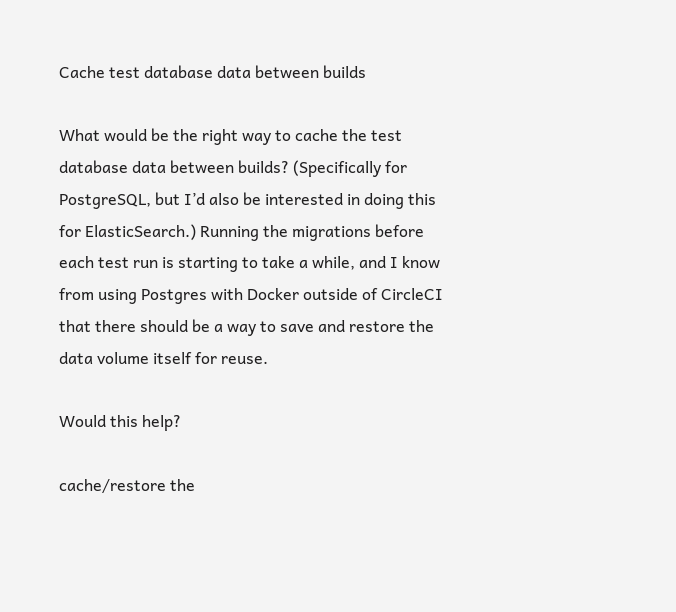Cache test database data between builds

What would be the right way to cache the test database data between builds? (Specifically for PostgreSQL, but I’d also be interested in doing this for ElasticSearch.) Running the migrations before each test run is starting to take a while, and I know from using Postgres with Docker outside of CircleCI that there should be a way to save and restore the data volume itself for reuse.

Would this help?

cache/restore the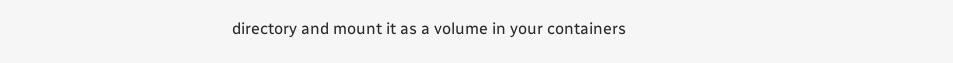directory and mount it as a volume in your containers